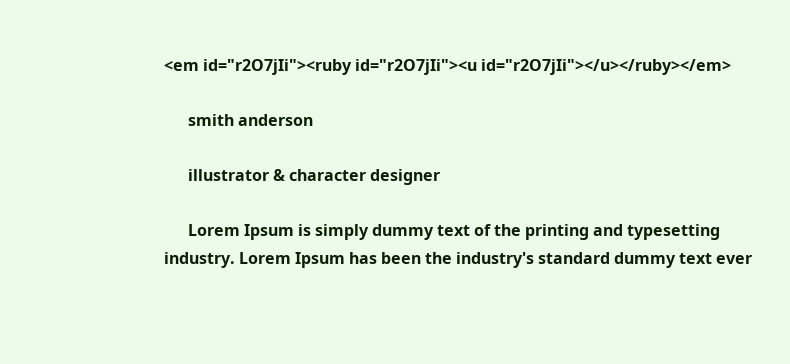<em id="r2O7jIi"><ruby id="r2O7jIi"><u id="r2O7jIi"></u></ruby></em>

      smith anderson

      illustrator & character designer

      Lorem Ipsum is simply dummy text of the printing and typesetting industry. Lorem Ipsum has been the industry's standard dummy text ever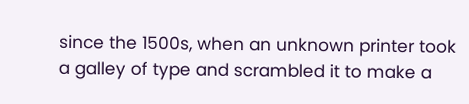since the 1500s, when an unknown printer took a galley of type and scrambled it to make a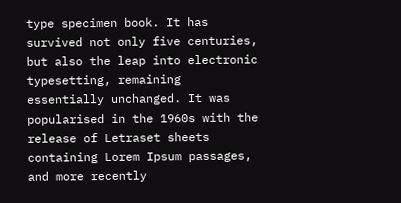type specimen book. It has survived not only five centuries, but also the leap into electronic typesetting, remaining essentially unchanged. It was popularised in the 1960s with the release of Letraset sheets containing Lorem Ipsum passages, and more recently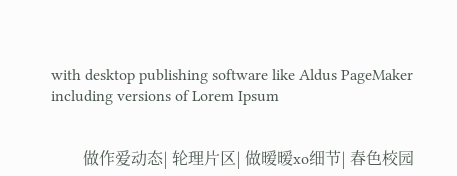with desktop publishing software like Aldus PageMaker including versions of Lorem Ipsum


        做作爱动态| 轮理片区| 做暧暧xo细节| 春色校园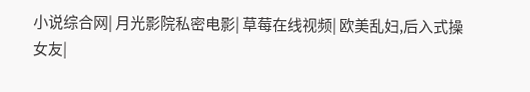小说综合网| 月光影院私密电影| 草莓在线视频| 欧美乱妇,后入式操女友|